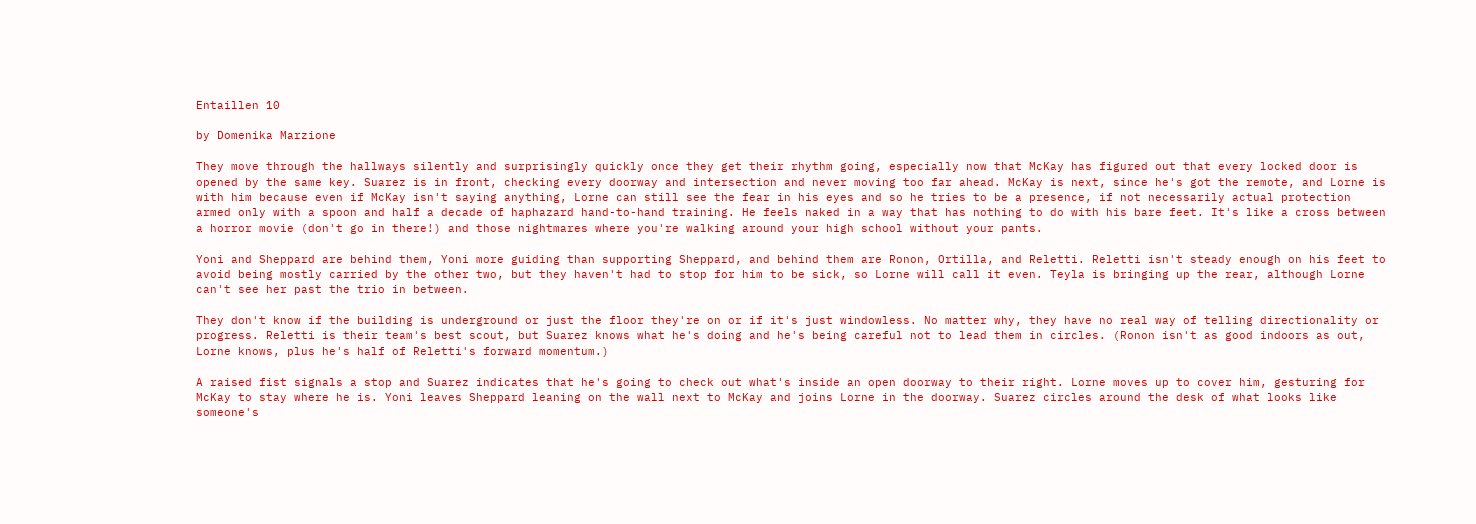Entaillen 10

by Domenika Marzione

They move through the hallways silently and surprisingly quickly once they get their rhythm going, especially now that McKay has figured out that every locked door is opened by the same key. Suarez is in front, checking every doorway and intersection and never moving too far ahead. McKay is next, since he's got the remote, and Lorne is with him because even if McKay isn't saying anything, Lorne can still see the fear in his eyes and so he tries to be a presence, if not necessarily actual protection armed only with a spoon and half a decade of haphazard hand-to-hand training. He feels naked in a way that has nothing to do with his bare feet. It's like a cross between a horror movie (don't go in there!) and those nightmares where you're walking around your high school without your pants.

Yoni and Sheppard are behind them, Yoni more guiding than supporting Sheppard, and behind them are Ronon, Ortilla, and Reletti. Reletti isn't steady enough on his feet to avoid being mostly carried by the other two, but they haven't had to stop for him to be sick, so Lorne will call it even. Teyla is bringing up the rear, although Lorne can't see her past the trio in between.

They don't know if the building is underground or just the floor they're on or if it's just windowless. No matter why, they have no real way of telling directionality or progress. Reletti is their team's best scout, but Suarez knows what he's doing and he's being careful not to lead them in circles. (Ronon isn't as good indoors as out, Lorne knows, plus he's half of Reletti's forward momentum.)

A raised fist signals a stop and Suarez indicates that he's going to check out what's inside an open doorway to their right. Lorne moves up to cover him, gesturing for McKay to stay where he is. Yoni leaves Sheppard leaning on the wall next to McKay and joins Lorne in the doorway. Suarez circles around the desk of what looks like someone's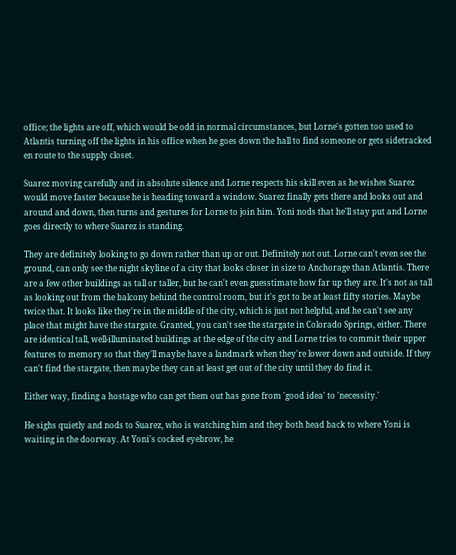office; the lights are off, which would be odd in normal circumstances, but Lorne's gotten too used to Atlantis turning off the lights in his office when he goes down the hall to find someone or gets sidetracked en route to the supply closet.

Suarez moving carefully and in absolute silence and Lorne respects his skill even as he wishes Suarez would move faster because he is heading toward a window. Suarez finally gets there and looks out and around and down, then turns and gestures for Lorne to join him. Yoni nods that he'll stay put and Lorne goes directly to where Suarez is standing.

They are definitely looking to go down rather than up or out. Definitely not out. Lorne can't even see the ground, can only see the night skyline of a city that looks closer in size to Anchorage than Atlantis. There are a few other buildings as tall or taller, but he can't even guesstimate how far up they are. It's not as tall as looking out from the balcony behind the control room, but it's got to be at least fifty stories. Maybe twice that. It looks like they're in the middle of the city, which is just not helpful, and he can't see any place that might have the stargate. Granted, you can't see the stargate in Colorado Springs, either. There are identical tall, well-illuminated buildings at the edge of the city and Lorne tries to commit their upper features to memory so that they'll maybe have a landmark when they're lower down and outside. If they can't find the stargate, then maybe they can at least get out of the city until they do find it.

Either way, finding a hostage who can get them out has gone from 'good idea' to 'necessity.'

He sighs quietly and nods to Suarez, who is watching him and they both head back to where Yoni is waiting in the doorway. At Yoni's cocked eyebrow, he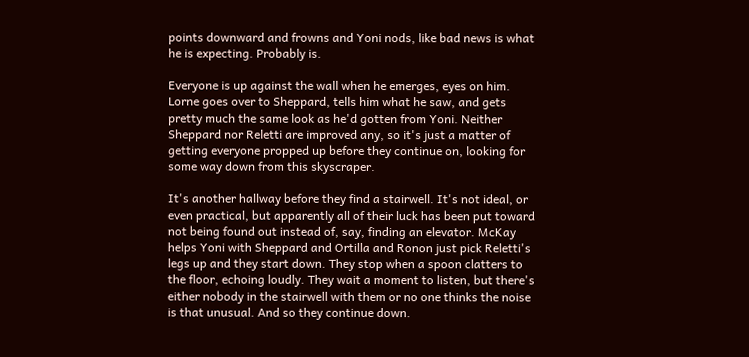points downward and frowns and Yoni nods, like bad news is what he is expecting. Probably is.

Everyone is up against the wall when he emerges, eyes on him. Lorne goes over to Sheppard, tells him what he saw, and gets pretty much the same look as he'd gotten from Yoni. Neither Sheppard nor Reletti are improved any, so it's just a matter of getting everyone propped up before they continue on, looking for some way down from this skyscraper.

It's another hallway before they find a stairwell. It's not ideal, or even practical, but apparently all of their luck has been put toward not being found out instead of, say, finding an elevator. McKay helps Yoni with Sheppard and Ortilla and Ronon just pick Reletti's legs up and they start down. They stop when a spoon clatters to the floor, echoing loudly. They wait a moment to listen, but there's either nobody in the stairwell with them or no one thinks the noise is that unusual. And so they continue down.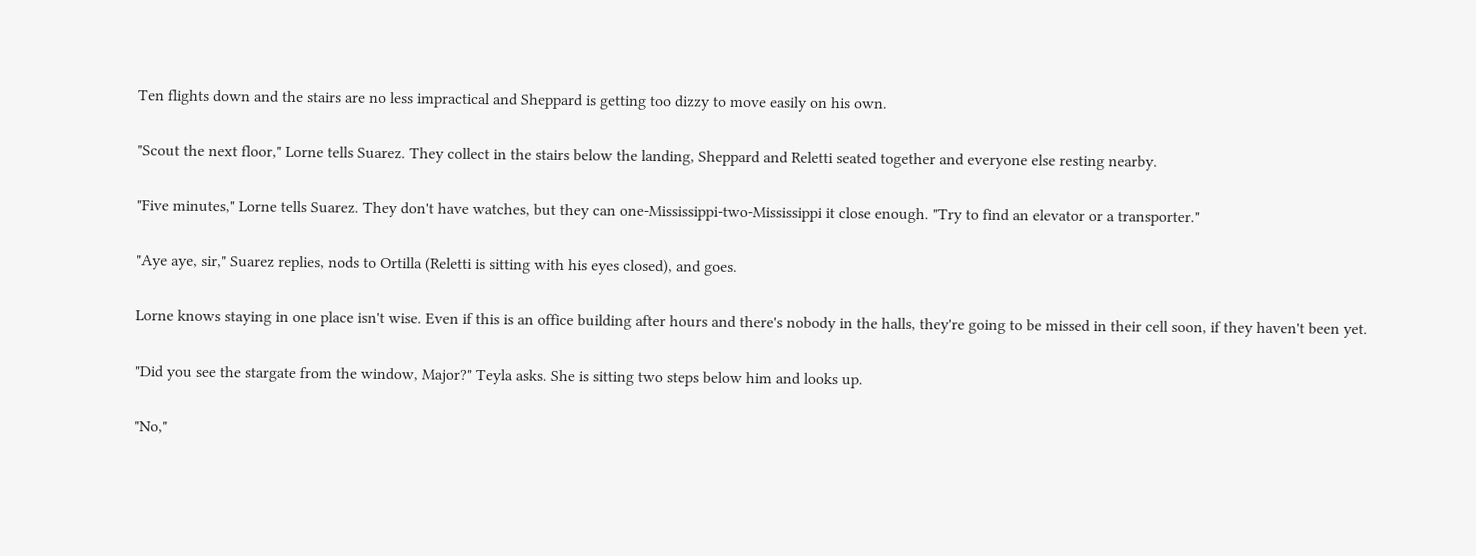Ten flights down and the stairs are no less impractical and Sheppard is getting too dizzy to move easily on his own.

"Scout the next floor," Lorne tells Suarez. They collect in the stairs below the landing, Sheppard and Reletti seated together and everyone else resting nearby.

"Five minutes," Lorne tells Suarez. They don't have watches, but they can one-Mississippi-two-Mississippi it close enough. "Try to find an elevator or a transporter."

"Aye aye, sir," Suarez replies, nods to Ortilla (Reletti is sitting with his eyes closed), and goes.

Lorne knows staying in one place isn't wise. Even if this is an office building after hours and there's nobody in the halls, they're going to be missed in their cell soon, if they haven't been yet.

"Did you see the stargate from the window, Major?" Teyla asks. She is sitting two steps below him and looks up.

"No,"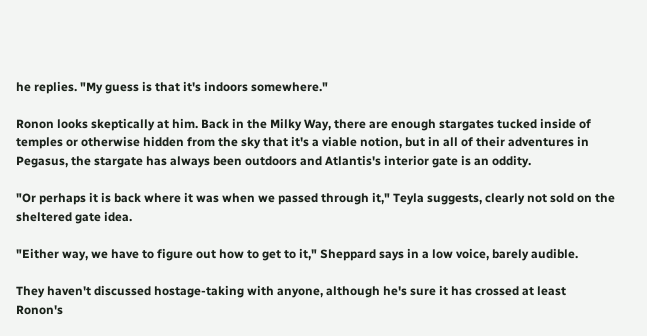he replies. "My guess is that it's indoors somewhere."

Ronon looks skeptically at him. Back in the Milky Way, there are enough stargates tucked inside of temples or otherwise hidden from the sky that it's a viable notion, but in all of their adventures in Pegasus, the stargate has always been outdoors and Atlantis's interior gate is an oddity.

"Or perhaps it is back where it was when we passed through it," Teyla suggests, clearly not sold on the sheltered gate idea.

"Either way, we have to figure out how to get to it," Sheppard says in a low voice, barely audible.

They haven't discussed hostage-taking with anyone, although he's sure it has crossed at least Ronon's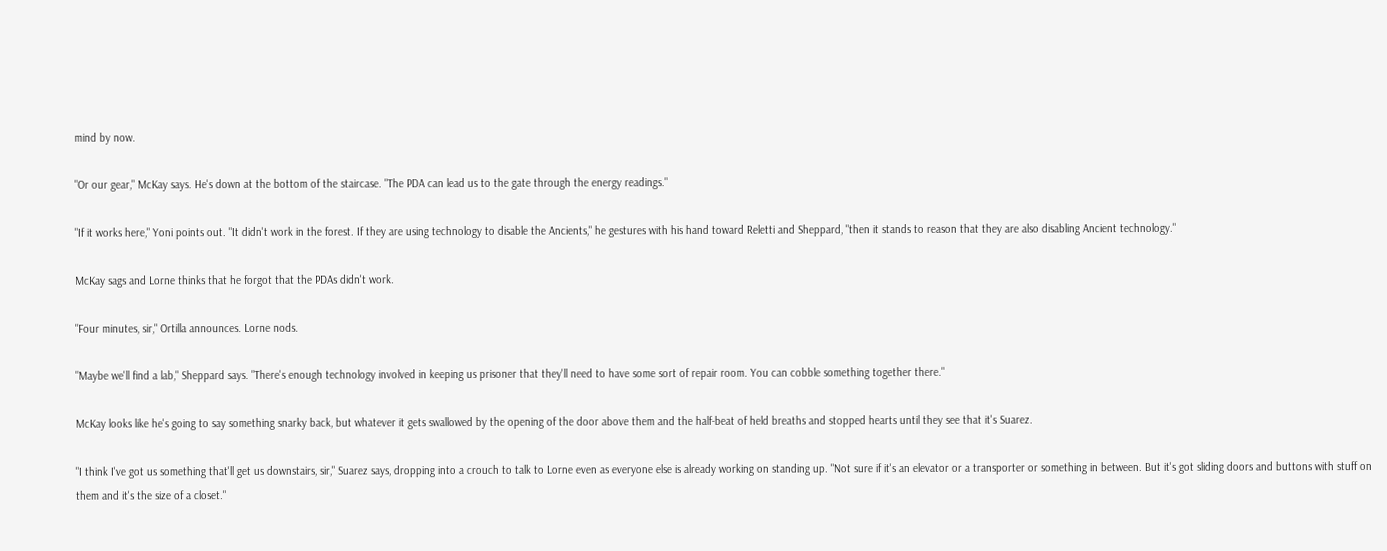mind by now.

"Or our gear," McKay says. He's down at the bottom of the staircase. "The PDA can lead us to the gate through the energy readings."

"If it works here," Yoni points out. "It didn't work in the forest. If they are using technology to disable the Ancients," he gestures with his hand toward Reletti and Sheppard, "then it stands to reason that they are also disabling Ancient technology."

McKay sags and Lorne thinks that he forgot that the PDAs didn't work.

"Four minutes, sir," Ortilla announces. Lorne nods.

"Maybe we'll find a lab," Sheppard says. "There's enough technology involved in keeping us prisoner that they'll need to have some sort of repair room. You can cobble something together there."

McKay looks like he's going to say something snarky back, but whatever it gets swallowed by the opening of the door above them and the half-beat of held breaths and stopped hearts until they see that it's Suarez.

"I think I've got us something that'll get us downstairs, sir," Suarez says, dropping into a crouch to talk to Lorne even as everyone else is already working on standing up. "Not sure if it's an elevator or a transporter or something in between. But it's got sliding doors and buttons with stuff on them and it's the size of a closet."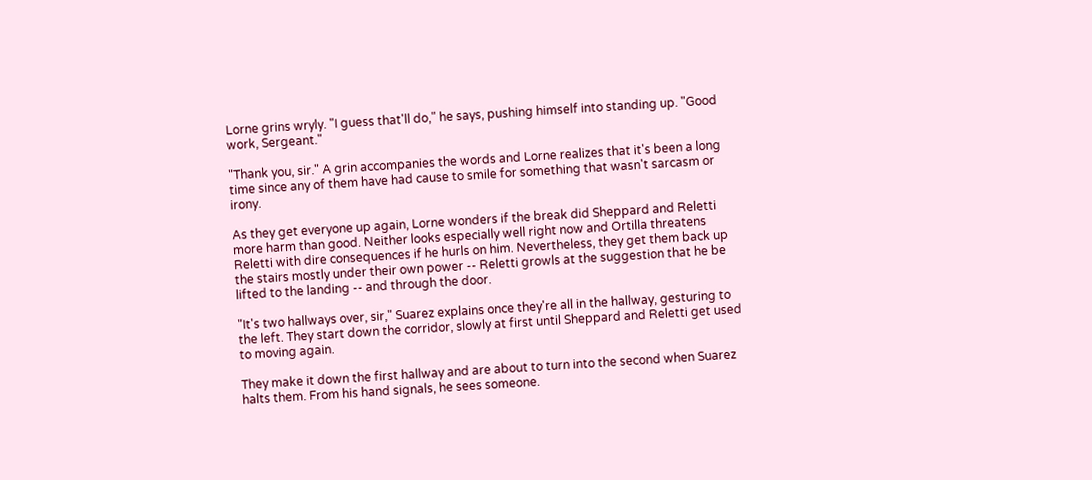Lorne grins wryly. "I guess that'll do," he says, pushing himself into standing up. "Good work, Sergeant."

"Thank you, sir." A grin accompanies the words and Lorne realizes that it's been a long time since any of them have had cause to smile for something that wasn't sarcasm or irony.

As they get everyone up again, Lorne wonders if the break did Sheppard and Reletti more harm than good. Neither looks especially well right now and Ortilla threatens Reletti with dire consequences if he hurls on him. Nevertheless, they get them back up the stairs mostly under their own power -- Reletti growls at the suggestion that he be lifted to the landing -- and through the door.

"It's two hallways over, sir," Suarez explains once they're all in the hallway, gesturing to the left. They start down the corridor, slowly at first until Sheppard and Reletti get used to moving again.

They make it down the first hallway and are about to turn into the second when Suarez halts them. From his hand signals, he sees someone.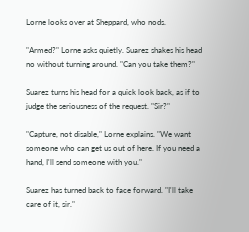Lorne looks over at Sheppard, who nods.

"Armed?" Lorne asks quietly. Suarez shakes his head no without turning around. "Can you take them?"

Suarez turns his head for a quick look back, as if to judge the seriousness of the request. "Sir?"

"Capture, not disable," Lorne explains. "We want someone who can get us out of here. If you need a hand, I'll send someone with you."

Suarez has turned back to face forward. "I'll take care of it, sir."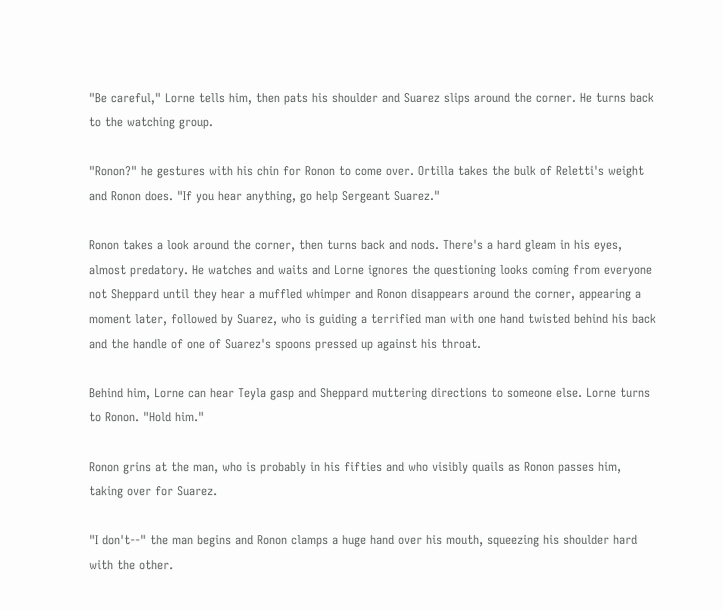"Be careful," Lorne tells him, then pats his shoulder and Suarez slips around the corner. He turns back to the watching group.

"Ronon?" he gestures with his chin for Ronon to come over. Ortilla takes the bulk of Reletti's weight and Ronon does. "If you hear anything, go help Sergeant Suarez."

Ronon takes a look around the corner, then turns back and nods. There's a hard gleam in his eyes, almost predatory. He watches and waits and Lorne ignores the questioning looks coming from everyone not Sheppard until they hear a muffled whimper and Ronon disappears around the corner, appearing a moment later, followed by Suarez, who is guiding a terrified man with one hand twisted behind his back and the handle of one of Suarez's spoons pressed up against his throat.

Behind him, Lorne can hear Teyla gasp and Sheppard muttering directions to someone else. Lorne turns to Ronon. "Hold him."

Ronon grins at the man, who is probably in his fifties and who visibly quails as Ronon passes him, taking over for Suarez.

"I don't--" the man begins and Ronon clamps a huge hand over his mouth, squeezing his shoulder hard with the other.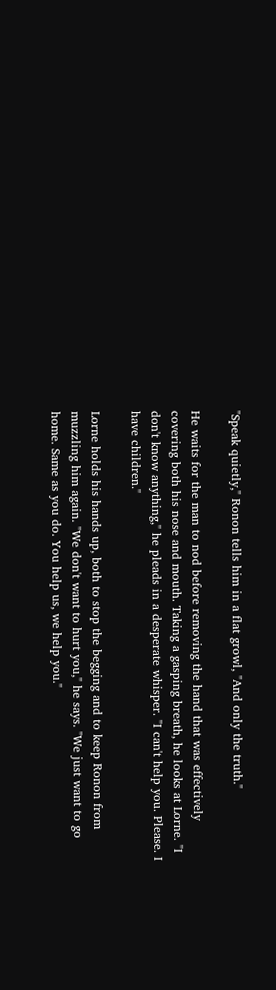"Speak quietly," Ronon tells him in a flat growl, "And only the truth."

He waits for the man to nod before removing the hand that was effectively covering both his nose and mouth. Taking a gasping breath, he looks at Lorne. "I don't know anything," he pleads in a desperate whisper. "I can't help you. Please. I have children."

Lorne holds his hands up, both to stop the begging and to keep Ronon from muzzling him again. "We don't want to hurt you," he says. "We just want to go home. Same as you do. You help us, we help you."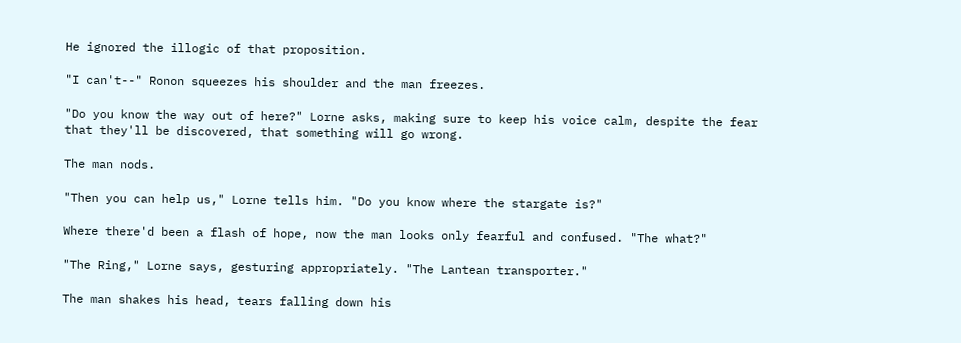He ignored the illogic of that proposition.

"I can't--" Ronon squeezes his shoulder and the man freezes.

"Do you know the way out of here?" Lorne asks, making sure to keep his voice calm, despite the fear that they'll be discovered, that something will go wrong.

The man nods.

"Then you can help us," Lorne tells him. "Do you know where the stargate is?"

Where there'd been a flash of hope, now the man looks only fearful and confused. "The what?"

"The Ring," Lorne says, gesturing appropriately. "The Lantean transporter."

The man shakes his head, tears falling down his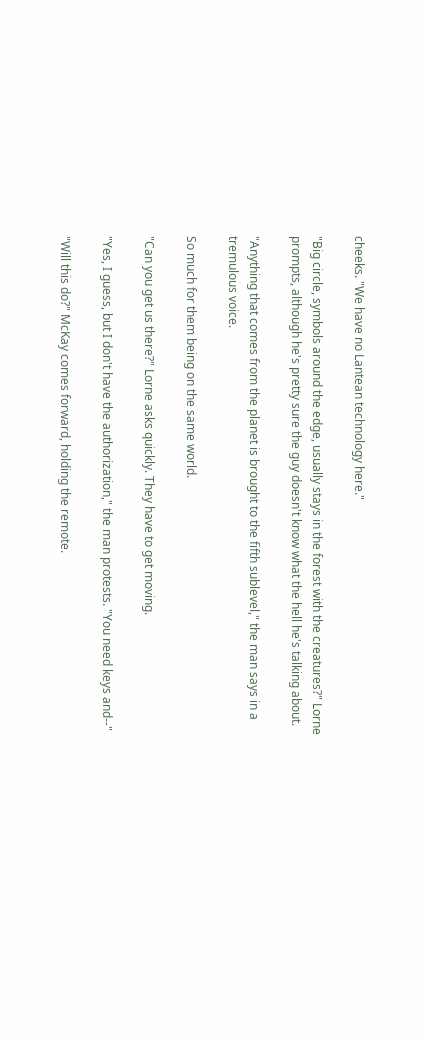cheeks. "We have no Lantean technology here."

"Big circle, symbols around the edge, usually stays in the forest with the creatures?" Lorne prompts, although he's pretty sure the guy doesn't know what the hell he's talking about.

"Anything that comes from the planet is brought to the fifth sublevel," the man says in a tremulous voice.

So much for them being on the same world.

"Can you get us there?" Lorne asks quickly. They have to get moving.

"Yes, I guess, but I don't have the authorization," the man protests. "You need keys and--"

"Will this do?" McKay comes forward, holding the remote.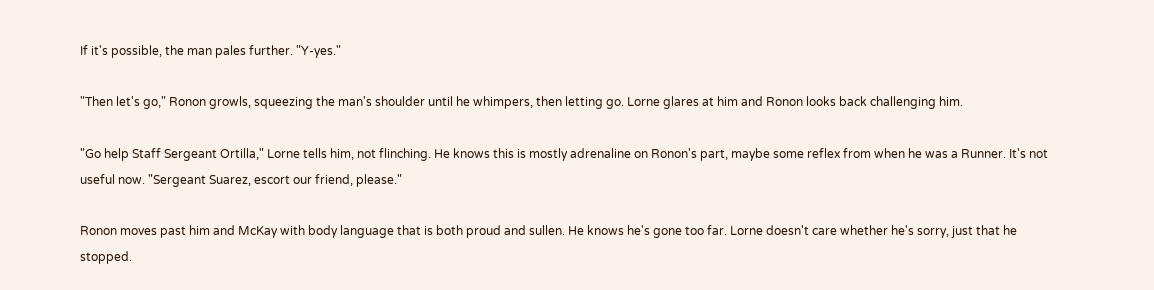If it's possible, the man pales further. "Y-yes."

"Then let's go," Ronon growls, squeezing the man's shoulder until he whimpers, then letting go. Lorne glares at him and Ronon looks back challenging him.

"Go help Staff Sergeant Ortilla," Lorne tells him, not flinching. He knows this is mostly adrenaline on Ronon's part, maybe some reflex from when he was a Runner. It's not useful now. "Sergeant Suarez, escort our friend, please."

Ronon moves past him and McKay with body language that is both proud and sullen. He knows he's gone too far. Lorne doesn't care whether he's sorry, just that he stopped.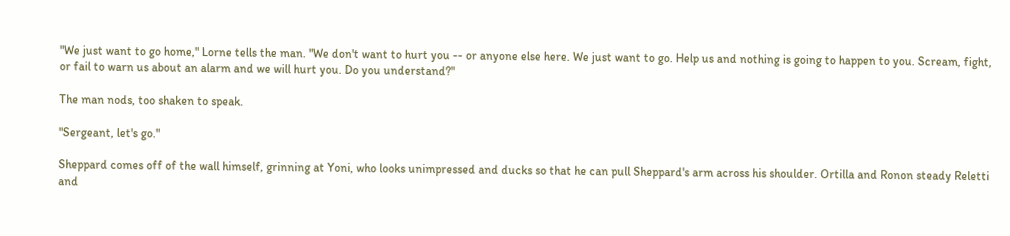"We just want to go home," Lorne tells the man. "We don't want to hurt you -- or anyone else here. We just want to go. Help us and nothing is going to happen to you. Scream, fight, or fail to warn us about an alarm and we will hurt you. Do you understand?"

The man nods, too shaken to speak.

"Sergeant, let's go."

Sheppard comes off of the wall himself, grinning at Yoni, who looks unimpressed and ducks so that he can pull Sheppard's arm across his shoulder. Ortilla and Ronon steady Reletti and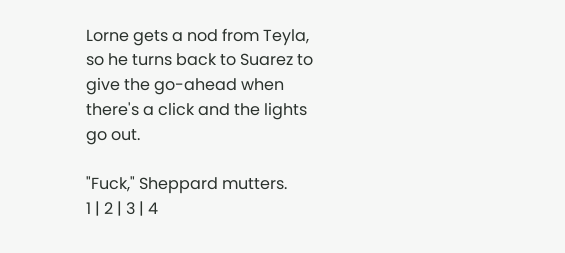Lorne gets a nod from Teyla, so he turns back to Suarez to give the go-ahead when there's a click and the lights go out.

"Fuck," Sheppard mutters.
1 | 2 | 3 | 4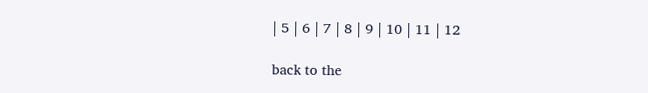| 5 | 6 | 7 | 8 | 9 | 10 | 11 | 12

back to the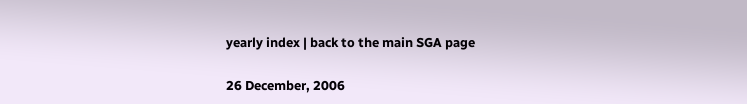yearly index | back to the main SGA page

26 December, 2006